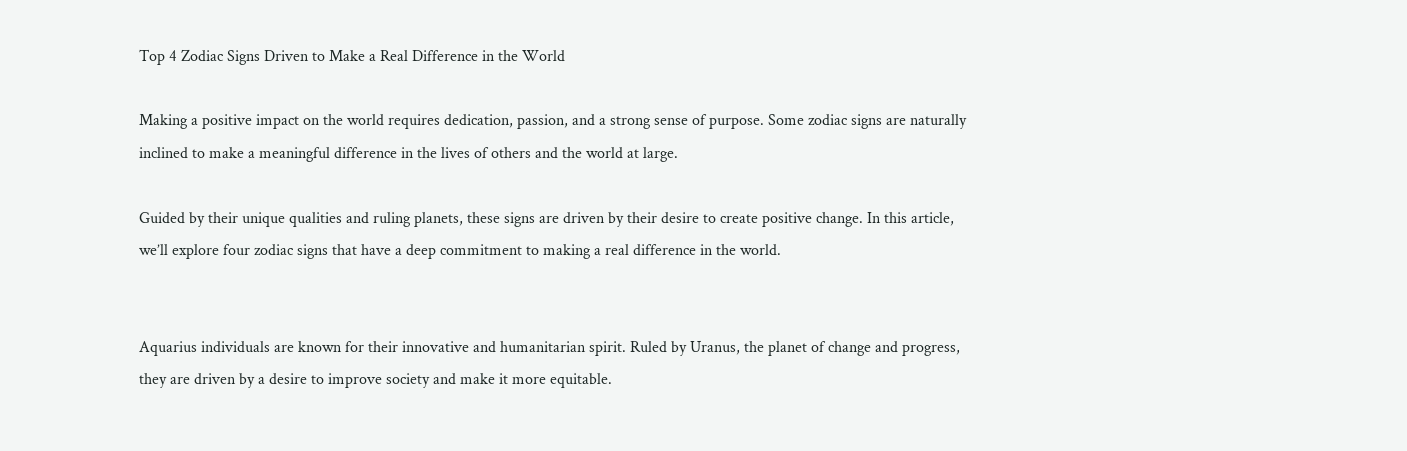Top 4 Zodiac Signs Driven to Make a Real Difference in the World

Making a positive impact on the world requires dedication, passion, and a strong sense of purpose. Some zodiac signs are naturally inclined to make a meaningful difference in the lives of others and the world at large.

Guided by their unique qualities and ruling planets, these signs are driven by their desire to create positive change. In this article, we’ll explore four zodiac signs that have a deep commitment to making a real difference in the world.


Aquarius individuals are known for their innovative and humanitarian spirit. Ruled by Uranus, the planet of change and progress, they are driven by a desire to improve society and make it more equitable.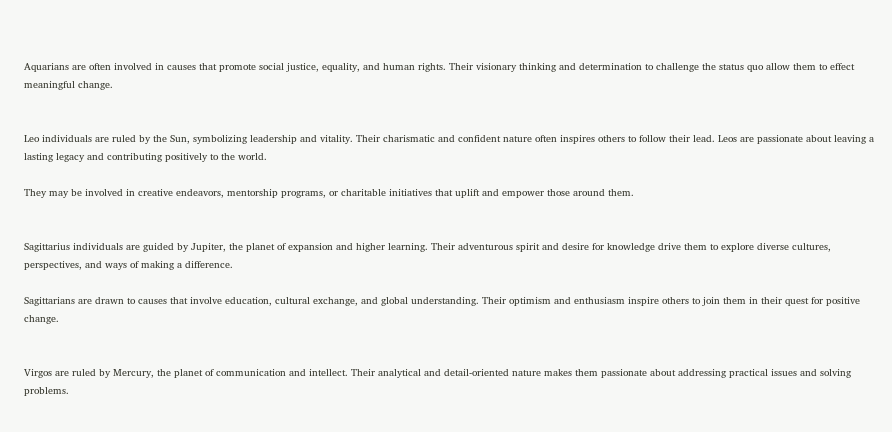Aquarians are often involved in causes that promote social justice, equality, and human rights. Their visionary thinking and determination to challenge the status quo allow them to effect meaningful change.


Leo individuals are ruled by the Sun, symbolizing leadership and vitality. Their charismatic and confident nature often inspires others to follow their lead. Leos are passionate about leaving a lasting legacy and contributing positively to the world.

They may be involved in creative endeavors, mentorship programs, or charitable initiatives that uplift and empower those around them.


Sagittarius individuals are guided by Jupiter, the planet of expansion and higher learning. Their adventurous spirit and desire for knowledge drive them to explore diverse cultures, perspectives, and ways of making a difference.

Sagittarians are drawn to causes that involve education, cultural exchange, and global understanding. Their optimism and enthusiasm inspire others to join them in their quest for positive change.


Virgos are ruled by Mercury, the planet of communication and intellect. Their analytical and detail-oriented nature makes them passionate about addressing practical issues and solving problems.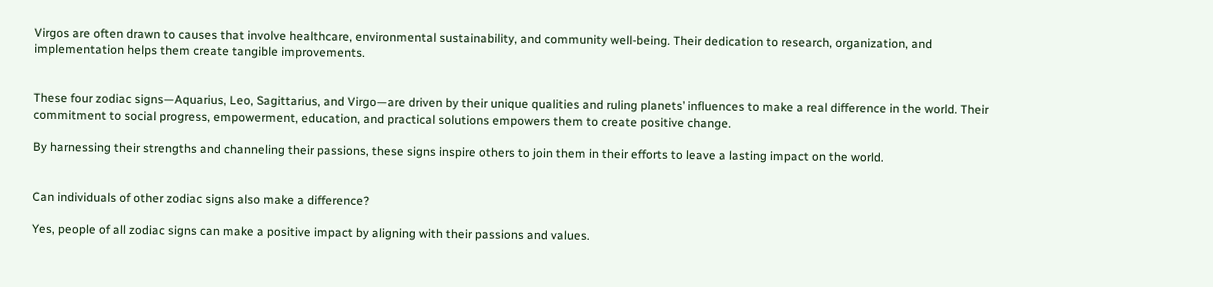Virgos are often drawn to causes that involve healthcare, environmental sustainability, and community well-being. Their dedication to research, organization, and implementation helps them create tangible improvements.


These four zodiac signs—Aquarius, Leo, Sagittarius, and Virgo—are driven by their unique qualities and ruling planets’ influences to make a real difference in the world. Their commitment to social progress, empowerment, education, and practical solutions empowers them to create positive change.

By harnessing their strengths and channeling their passions, these signs inspire others to join them in their efforts to leave a lasting impact on the world.


Can individuals of other zodiac signs also make a difference?

Yes, people of all zodiac signs can make a positive impact by aligning with their passions and values.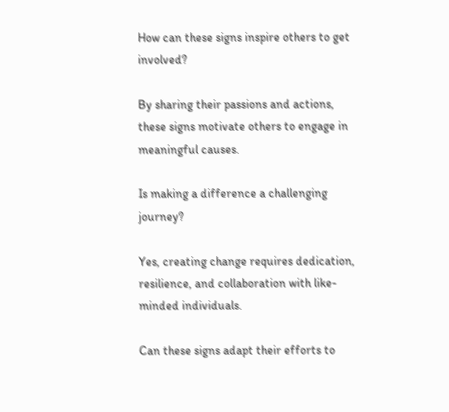How can these signs inspire others to get involved?

By sharing their passions and actions, these signs motivate others to engage in meaningful causes.

Is making a difference a challenging journey?

Yes, creating change requires dedication, resilience, and collaboration with like-minded individuals.

Can these signs adapt their efforts to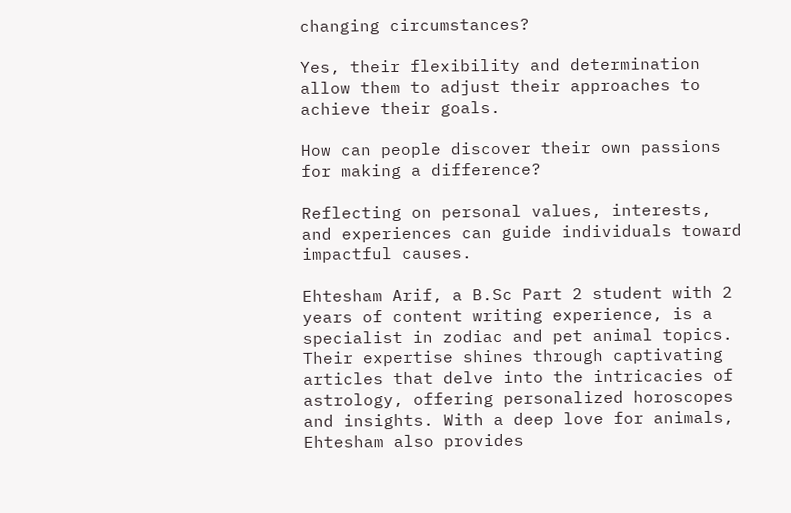changing circumstances?

Yes, their flexibility and determination allow them to adjust their approaches to achieve their goals.

How can people discover their own passions for making a difference?

Reflecting on personal values, interests, and experiences can guide individuals toward impactful causes.

Ehtesham Arif, a B.Sc Part 2 student with 2 years of content writing experience, is a specialist in zodiac and pet animal topics. Their expertise shines through captivating articles that delve into the intricacies of astrology, offering personalized horoscopes and insights. With a deep love for animals, Ehtesham also provides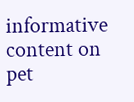informative content on pet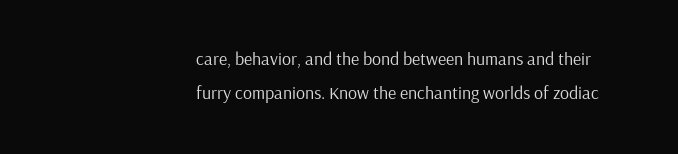care, behavior, and the bond between humans and their furry companions. Know the enchanting worlds of zodiac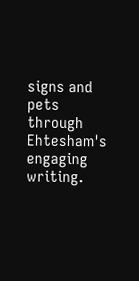signs and pets through Ehtesham's engaging writing.